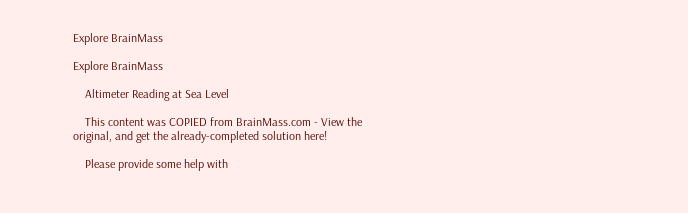Explore BrainMass

Explore BrainMass

    Altimeter Reading at Sea Level

    This content was COPIED from BrainMass.com - View the original, and get the already-completed solution here!

    Please provide some help with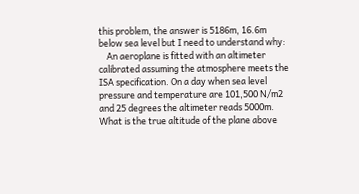this problem, the answer is 5186m, 16.6m below sea level but I need to understand why:
    An aeroplane is fitted with an altimeter calibrated assuming the atmosphere meets the ISA specification. On a day when sea level pressure and temperature are 101,500 N/m2 and 25 degrees the altimeter reads 5000m. What is the true altitude of the plane above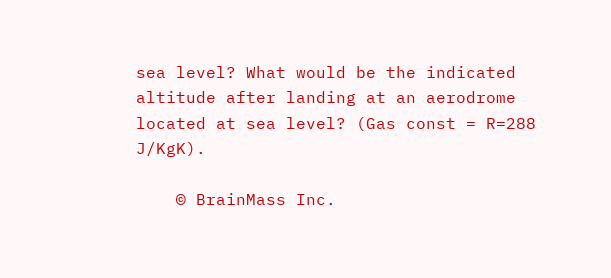sea level? What would be the indicated altitude after landing at an aerodrome located at sea level? (Gas const = R=288 J/KgK).

    © BrainMass Inc.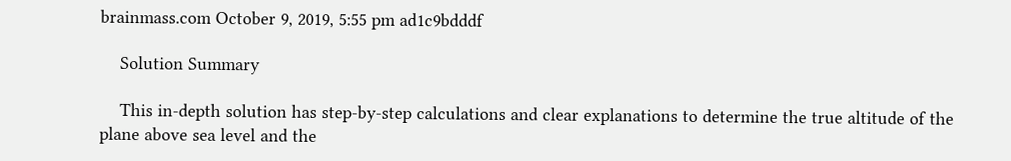brainmass.com October 9, 2019, 5:55 pm ad1c9bdddf

    Solution Summary

    This in-depth solution has step-by-step calculations and clear explanations to determine the true altitude of the plane above sea level and the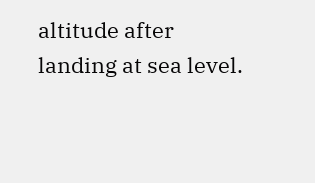altitude after landing at sea level.